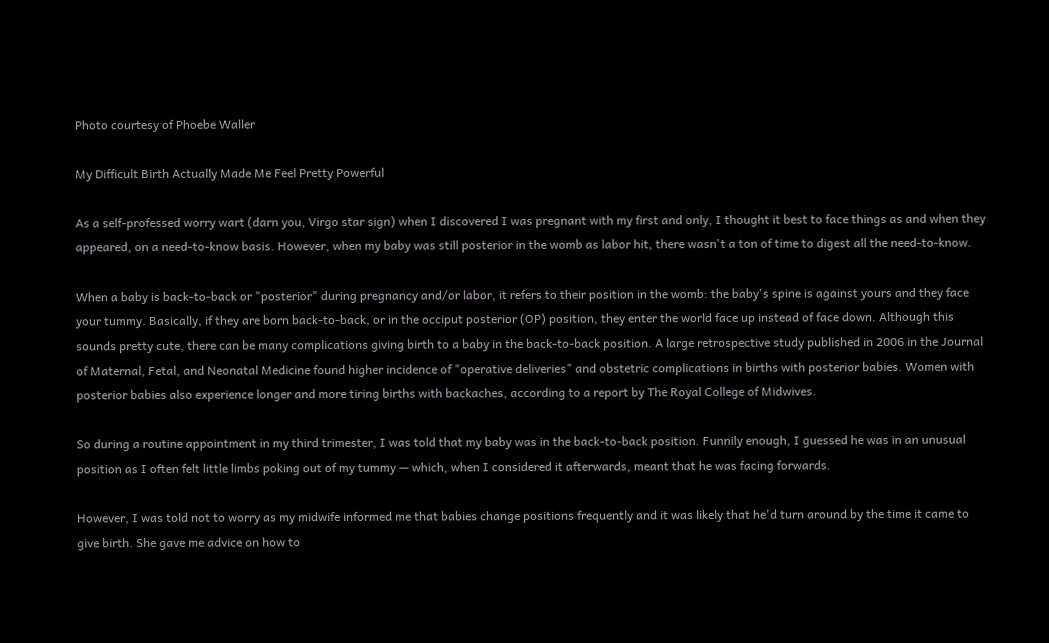Photo courtesy of Phoebe Waller

My Difficult Birth Actually Made Me Feel Pretty Powerful

As a self-professed worry wart (darn you, Virgo star sign) when I discovered I was pregnant with my first and only, I thought it best to face things as and when they appeared, on a need-to-know basis. However, when my baby was still posterior in the womb as labor hit, there wasn't a ton of time to digest all the need-to-know.

When a baby is back-to-back or "posterior" during pregnancy and/or labor, it refers to their position in the womb: the baby's spine is against yours and they face your tummy. Basically, if they are born back-to-back, or in the occiput posterior (OP) position, they enter the world face up instead of face down. Although this sounds pretty cute, there can be many complications giving birth to a baby in the back-to-back position. A large retrospective study published in 2006 in the Journal of Maternal, Fetal, and Neonatal Medicine found higher incidence of "operative deliveries" and obstetric complications in births with posterior babies. Women with posterior babies also experience longer and more tiring births with backaches, according to a report by The Royal College of Midwives.

So during a routine appointment in my third trimester, I was told that my baby was in the back-to-back position. Funnily enough, I guessed he was in an unusual position as I often felt little limbs poking out of my tummy — which, when I considered it afterwards, meant that he was facing forwards.

However, I was told not to worry as my midwife informed me that babies change positions frequently and it was likely that he'd turn around by the time it came to give birth. She gave me advice on how to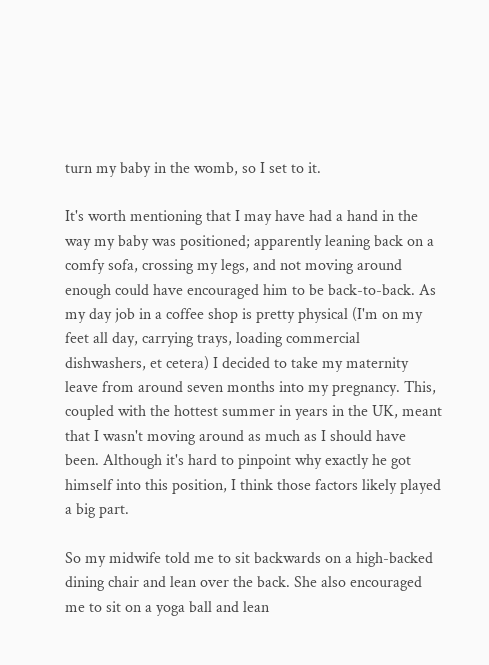turn my baby in the womb, so I set to it.

It's worth mentioning that I may have had a hand in the way my baby was positioned; apparently leaning back on a comfy sofa, crossing my legs, and not moving around enough could have encouraged him to be back-to-back. As my day job in a coffee shop is pretty physical (I'm on my feet all day, carrying trays, loading commercial dishwashers, et cetera) I decided to take my maternity leave from around seven months into my pregnancy. This, coupled with the hottest summer in years in the UK, meant that I wasn't moving around as much as I should have been. Although it's hard to pinpoint why exactly he got himself into this position, I think those factors likely played a big part.

So my midwife told me to sit backwards on a high-backed dining chair and lean over the back. She also encouraged me to sit on a yoga ball and lean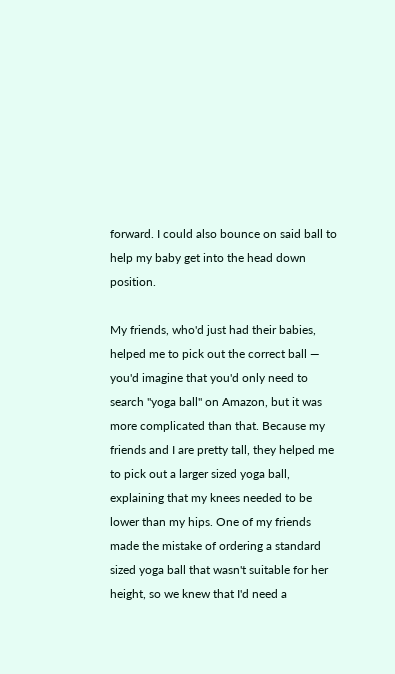forward. I could also bounce on said ball to help my baby get into the head down position.

My friends, who'd just had their babies, helped me to pick out the correct ball — you'd imagine that you'd only need to search "yoga ball" on Amazon, but it was more complicated than that. Because my friends and I are pretty tall, they helped me to pick out a larger sized yoga ball, explaining that my knees needed to be lower than my hips. One of my friends made the mistake of ordering a standard sized yoga ball that wasn't suitable for her height, so we knew that I'd need a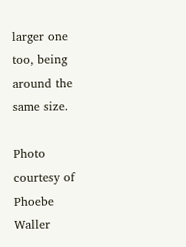larger one too, being around the same size.

Photo courtesy of Phoebe Waller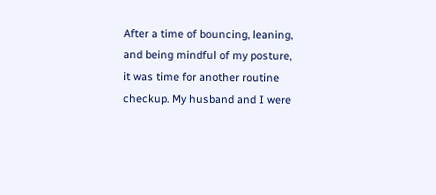After a time of bouncing, leaning, and being mindful of my posture, it was time for another routine checkup. My husband and I were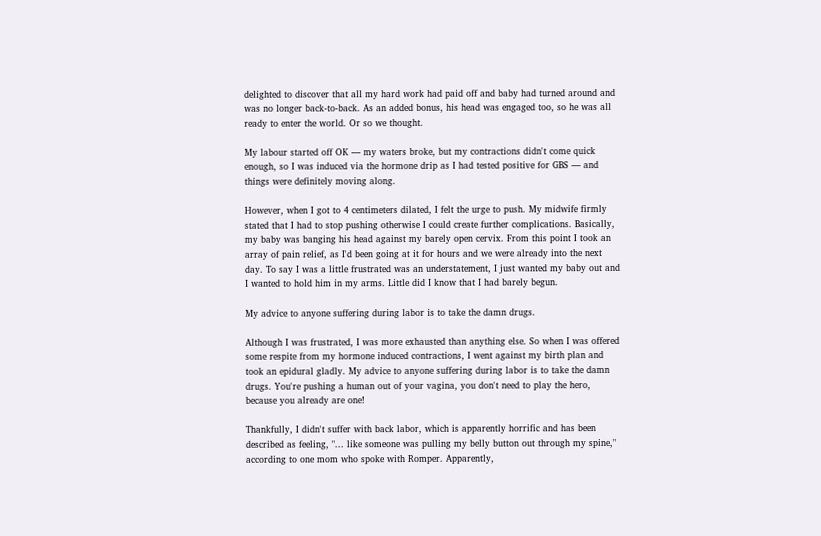delighted to discover that all my hard work had paid off and baby had turned around and was no longer back-to-back. As an added bonus, his head was engaged too, so he was all ready to enter the world. Or so we thought.

My labour started off OK — my waters broke, but my contractions didn't come quick enough, so I was induced via the hormone drip as I had tested positive for GBS — and things were definitely moving along.

However, when I got to 4 centimeters dilated, I felt the urge to push. My midwife firmly stated that I had to stop pushing otherwise I could create further complications. Basically, my baby was banging his head against my barely open cervix. From this point I took an array of pain relief, as I'd been going at it for hours and we were already into the next day. To say I was a little frustrated was an understatement, I just wanted my baby out and I wanted to hold him in my arms. Little did I know that I had barely begun.

My advice to anyone suffering during labor is to take the damn drugs.

Although I was frustrated, I was more exhausted than anything else. So when I was offered some respite from my hormone induced contractions, I went against my birth plan and took an epidural gladly. My advice to anyone suffering during labor is to take the damn drugs. You're pushing a human out of your vagina, you don't need to play the hero, because you already are one!

Thankfully, I didn't suffer with back labor, which is apparently horrific and has been described as feeling, "... like someone was pulling my belly button out through my spine," according to one mom who spoke with Romper. Apparently,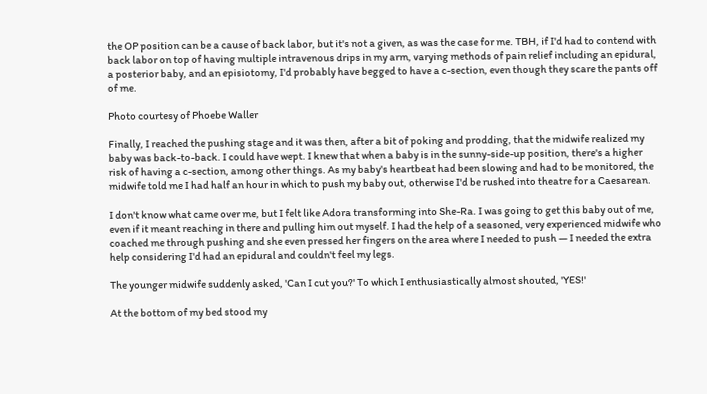the OP position can be a cause of back labor, but it's not a given, as was the case for me. TBH, if I'd had to contend with back labor on top of having multiple intravenous drips in my arm, varying methods of pain relief including an epidural, a posterior baby, and an episiotomy, I'd probably have begged to have a c-section, even though they scare the pants off of me.

Photo courtesy of Phoebe Waller

Finally, I reached the pushing stage and it was then, after a bit of poking and prodding, that the midwife realized my baby was back-to-back. I could have wept. I knew that when a baby is in the sunny-side-up position, there's a higher risk of having a c-section, among other things. As my baby's heartbeat had been slowing and had to be monitored, the midwife told me I had half an hour in which to push my baby out, otherwise I'd be rushed into theatre for a Caesarean.

I don't know what came over me, but I felt like Adora transforming into She-Ra. I was going to get this baby out of me, even if it meant reaching in there and pulling him out myself. I had the help of a seasoned, very experienced midwife who coached me through pushing and she even pressed her fingers on the area where I needed to push — I needed the extra help considering I'd had an epidural and couldn't feel my legs.

The younger midwife suddenly asked, 'Can I cut you?' To which I enthusiastically almost shouted, 'YES!'

At the bottom of my bed stood my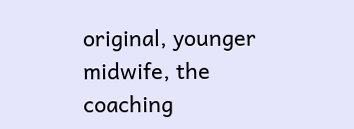original, younger midwife, the coaching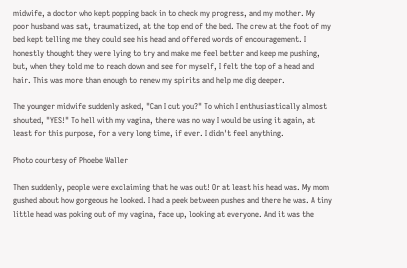midwife, a doctor who kept popping back in to check my progress, and my mother. My poor husband was sat, traumatized, at the top end of the bed. The crew at the foot of my bed kept telling me they could see his head and offered words of encouragement. I honestly thought they were lying to try and make me feel better and keep me pushing, but, when they told me to reach down and see for myself, I felt the top of a head and hair. This was more than enough to renew my spirits and help me dig deeper.

The younger midwife suddenly asked, "Can I cut you?" To which I enthusiastically almost shouted, "YES!" To hell with my vagina, there was no way I would be using it again, at least for this purpose, for a very long time, if ever. I didn't feel anything.

Photo courtesy of Phoebe Waller

Then suddenly, people were exclaiming that he was out! Or at least his head was. My mom gushed about how gorgeous he looked. I had a peek between pushes and there he was. A tiny little head was poking out of my vagina, face up, looking at everyone. And it was the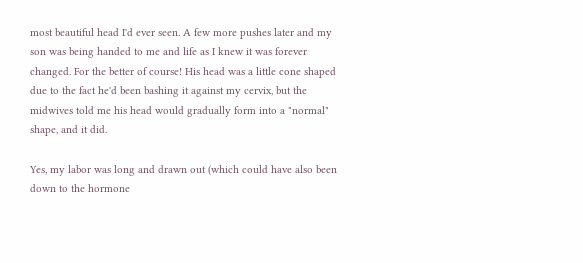most beautiful head I'd ever seen. A few more pushes later and my son was being handed to me and life as I knew it was forever changed. For the better of course! His head was a little cone shaped due to the fact he'd been bashing it against my cervix, but the midwives told me his head would gradually form into a "normal" shape, and it did.

Yes, my labor was long and drawn out (which could have also been down to the hormone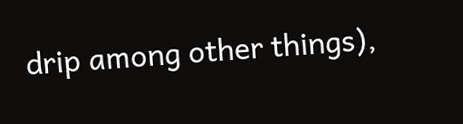drip among other things),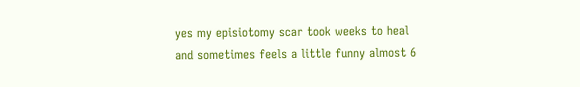yes my episiotomy scar took weeks to heal and sometimes feels a little funny almost 6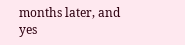months later, and yes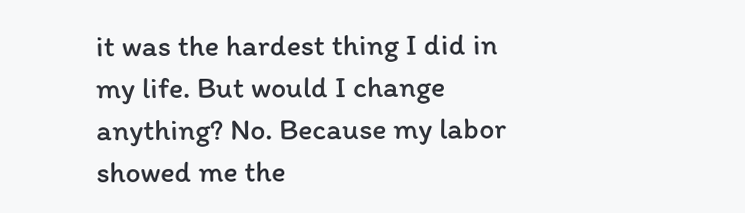it was the hardest thing I did in my life. But would I change anything? No. Because my labor showed me the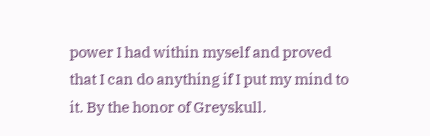power I had within myself and proved that I can do anything if I put my mind to it. By the honor of Greyskull.